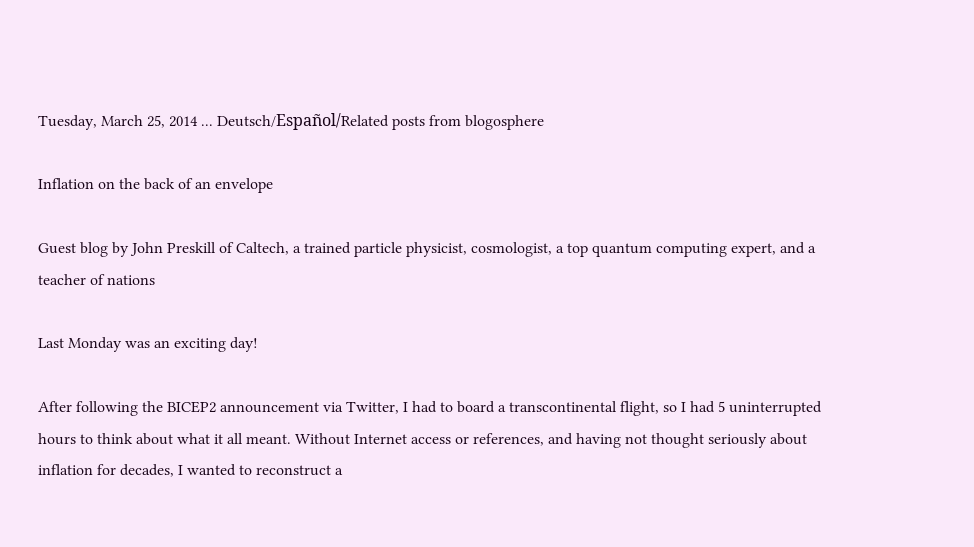Tuesday, March 25, 2014 ... Deutsch/Español/Related posts from blogosphere

Inflation on the back of an envelope

Guest blog by John Preskill of Caltech, a trained particle physicist, cosmologist, a top quantum computing expert, and a teacher of nations

Last Monday was an exciting day!

After following the BICEP2 announcement via Twitter, I had to board a transcontinental flight, so I had 5 uninterrupted hours to think about what it all meant. Without Internet access or references, and having not thought seriously about inflation for decades, I wanted to reconstruct a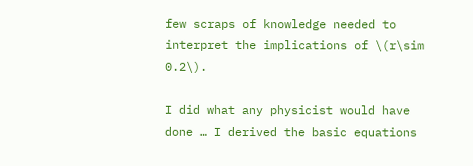few scraps of knowledge needed to interpret the implications of \(r\sim 0.2\).

I did what any physicist would have done … I derived the basic equations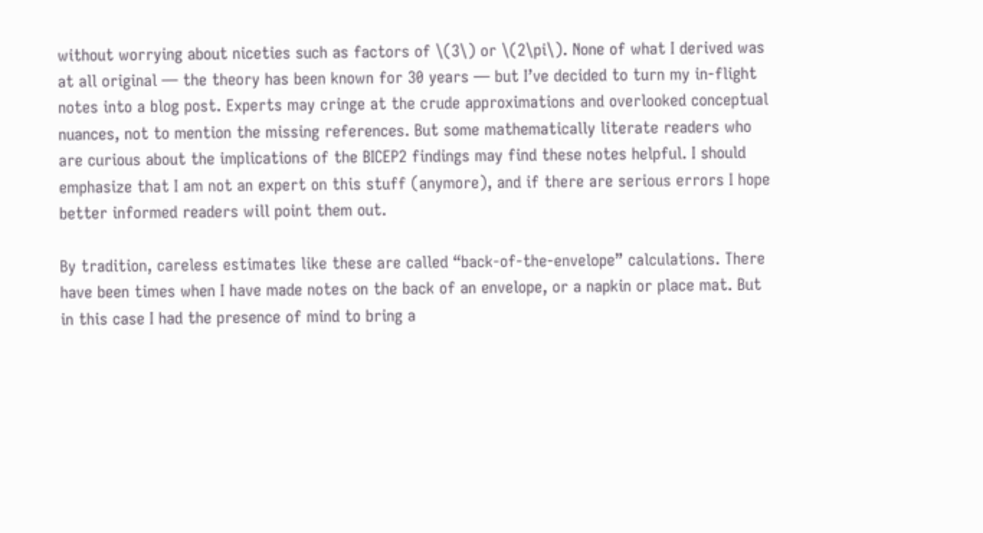without worrying about niceties such as factors of \(3\) or \(2\pi\). None of what I derived was at all original — the theory has been known for 30 years — but I’ve decided to turn my in-flight notes into a blog post. Experts may cringe at the crude approximations and overlooked conceptual nuances, not to mention the missing references. But some mathematically literate readers who are curious about the implications of the BICEP2 findings may find these notes helpful. I should emphasize that I am not an expert on this stuff (anymore), and if there are serious errors I hope better informed readers will point them out.

By tradition, careless estimates like these are called “back-of-the-envelope” calculations. There have been times when I have made notes on the back of an envelope, or a napkin or place mat. But in this case I had the presence of mind to bring a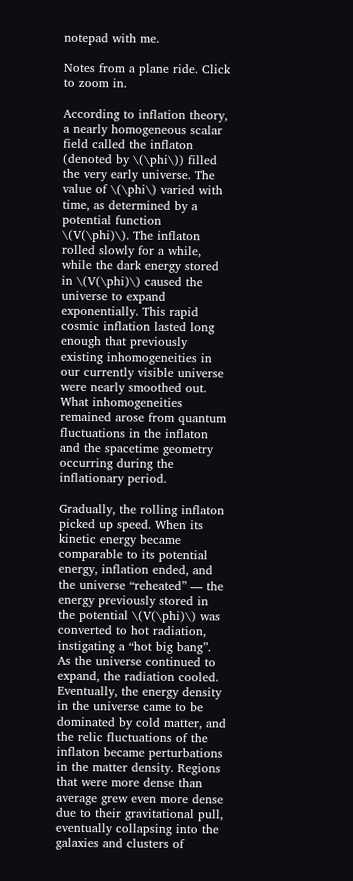notepad with me.

Notes from a plane ride. Click to zoom in.

According to inflation theory, a nearly homogeneous scalar field called the inflaton (denoted by \(\phi\)) filled the very early universe. The value of \(\phi\) varied with time, as determined by a potential function \(V(\phi)\). The inflaton rolled slowly for a while, while the dark energy stored in \(V(\phi)\) caused the universe to expand exponentially. This rapid cosmic inflation lasted long enough that previously existing inhomogeneities in our currently visible universe were nearly smoothed out. What inhomogeneities remained arose from quantum fluctuations in the inflaton and the spacetime geometry occurring during the inflationary period.

Gradually, the rolling inflaton picked up speed. When its kinetic energy became comparable to its potential energy, inflation ended, and the universe “reheated” — the energy previously stored in the potential \(V(\phi)\) was converted to hot radiation, instigating a “hot big bang”. As the universe continued to expand, the radiation cooled. Eventually, the energy density in the universe came to be dominated by cold matter, and the relic fluctuations of the inflaton became perturbations in the matter density. Regions that were more dense than average grew even more dense due to their gravitational pull, eventually collapsing into the galaxies and clusters of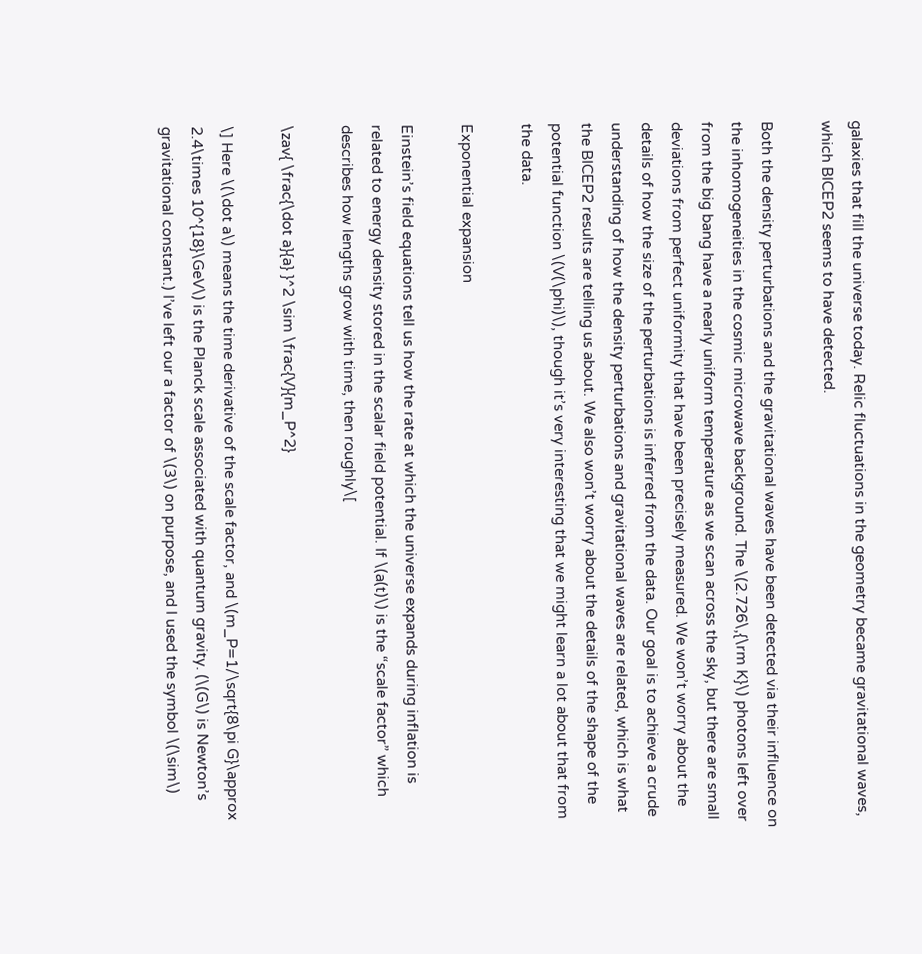galaxies that fill the universe today. Relic fluctuations in the geometry became gravitational waves, which BICEP2 seems to have detected.

Both the density perturbations and the gravitational waves have been detected via their influence on the inhomogeneities in the cosmic microwave background. The \(2.726\,{\rm K}\) photons left over from the big bang have a nearly uniform temperature as we scan across the sky, but there are small deviations from perfect uniformity that have been precisely measured. We won’t worry about the details of how the size of the perturbations is inferred from the data. Our goal is to achieve a crude understanding of how the density perturbations and gravitational waves are related, which is what the BICEP2 results are telling us about. We also won’t worry about the details of the shape of the potential function \(V(\phi)\), though it’s very interesting that we might learn a lot about that from the data.

Exponential expansion

Einstein’s field equations tell us how the rate at which the universe expands during inflation is related to energy density stored in the scalar field potential. If \(a(t)\) is the “scale factor” which describes how lengths grow with time, then roughly\[

\zav{ \frac{\dot a}{a} }^2 \sim \frac{V}{m_P^2}

\] Here \(\dot a\) means the time derivative of the scale factor, and \(m_P=1/\sqrt{8\pi G}\approx 2.4\times 10^{18}\GeV\) is the Planck scale associated with quantum gravity. (\(G\) is Newton’s gravitational constant.) I’ve left our a factor of \(3\) on purpose, and I used the symbol \(\sim\)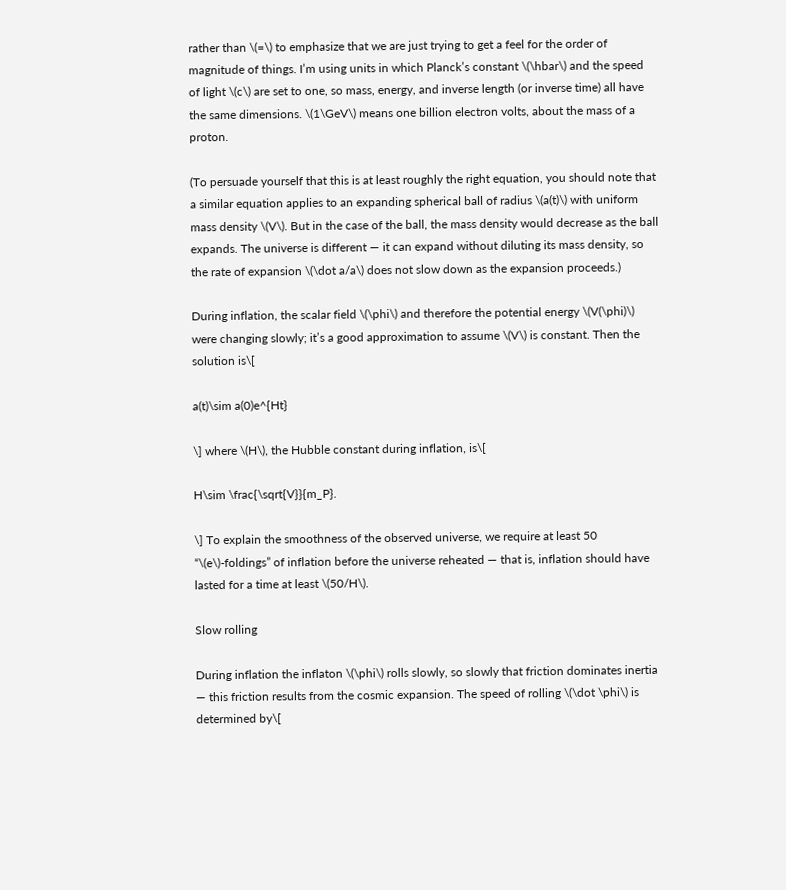rather than \(=\) to emphasize that we are just trying to get a feel for the order of magnitude of things. I’m using units in which Planck’s constant \(\hbar\) and the speed of light \(c\) are set to one, so mass, energy, and inverse length (or inverse time) all have the same dimensions. \(1\GeV\) means one billion electron volts, about the mass of a proton.

(To persuade yourself that this is at least roughly the right equation, you should note that a similar equation applies to an expanding spherical ball of radius \(a(t)\) with uniform mass density \(V\). But in the case of the ball, the mass density would decrease as the ball expands. The universe is different — it can expand without diluting its mass density, so the rate of expansion \(\dot a/a\) does not slow down as the expansion proceeds.)

During inflation, the scalar field \(\phi\) and therefore the potential energy \(V(\phi)\) were changing slowly; it’s a good approximation to assume \(V\) is constant. Then the solution is\[

a(t)\sim a(0)e^{Ht}

\] where \(H\), the Hubble constant during inflation, is\[

H\sim \frac{\sqrt{V}}{m_P}.

\] To explain the smoothness of the observed universe, we require at least 50 “\(e\)-foldings” of inflation before the universe reheated — that is, inflation should have lasted for a time at least \(50/H\).

Slow rolling

During inflation the inflaton \(\phi\) rolls slowly, so slowly that friction dominates inertia — this friction results from the cosmic expansion. The speed of rolling \(\dot \phi\) is determined by\[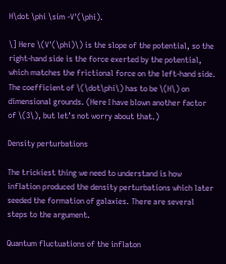H\dot \phi \sim -V'(\phi).

\] Here \(V'(\phi)\) is the slope of the potential, so the right-hand side is the force exerted by the potential, which matches the frictional force on the left-hand side. The coefficient of \(\dot\phi\) has to be \(H\) on dimensional grounds. (Here I have blown another factor of \(3\), but let’s not worry about that.)

Density perturbations

The trickiest thing we need to understand is how inflation produced the density perturbations which later seeded the formation of galaxies. There are several steps to the argument.

Quantum fluctuations of the inflaton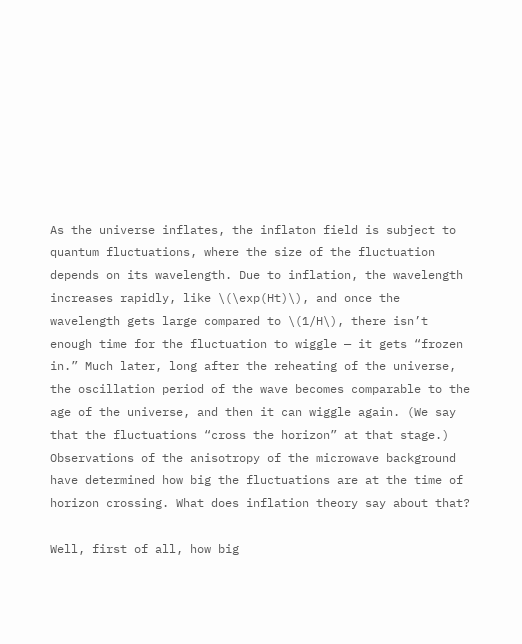As the universe inflates, the inflaton field is subject to quantum fluctuations, where the size of the fluctuation depends on its wavelength. Due to inflation, the wavelength increases rapidly, like \(\exp(Ht)\), and once the wavelength gets large compared to \(1/H\), there isn’t enough time for the fluctuation to wiggle — it gets “frozen in.” Much later, long after the reheating of the universe, the oscillation period of the wave becomes comparable to the age of the universe, and then it can wiggle again. (We say that the fluctuations “cross the horizon” at that stage.) Observations of the anisotropy of the microwave background have determined how big the fluctuations are at the time of horizon crossing. What does inflation theory say about that?

Well, first of all, how big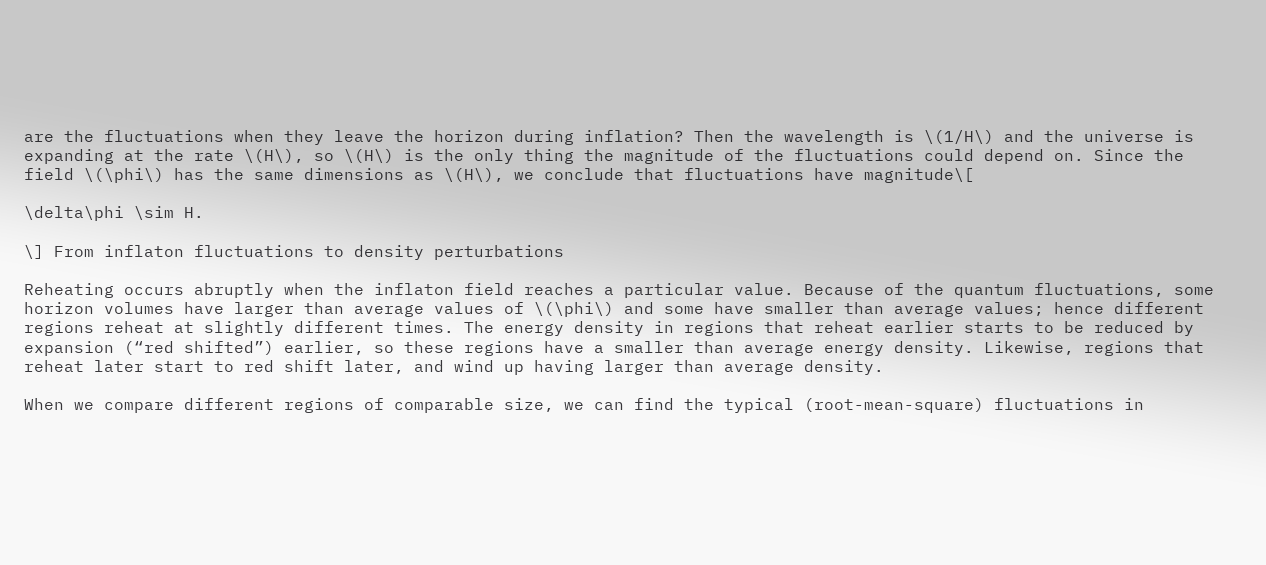are the fluctuations when they leave the horizon during inflation? Then the wavelength is \(1/H\) and the universe is expanding at the rate \(H\), so \(H\) is the only thing the magnitude of the fluctuations could depend on. Since the field \(\phi\) has the same dimensions as \(H\), we conclude that fluctuations have magnitude\[

\delta\phi \sim H.

\] From inflaton fluctuations to density perturbations

Reheating occurs abruptly when the inflaton field reaches a particular value. Because of the quantum fluctuations, some horizon volumes have larger than average values of \(\phi\) and some have smaller than average values; hence different regions reheat at slightly different times. The energy density in regions that reheat earlier starts to be reduced by expansion (“red shifted”) earlier, so these regions have a smaller than average energy density. Likewise, regions that reheat later start to red shift later, and wind up having larger than average density.

When we compare different regions of comparable size, we can find the typical (root-mean-square) fluctuations in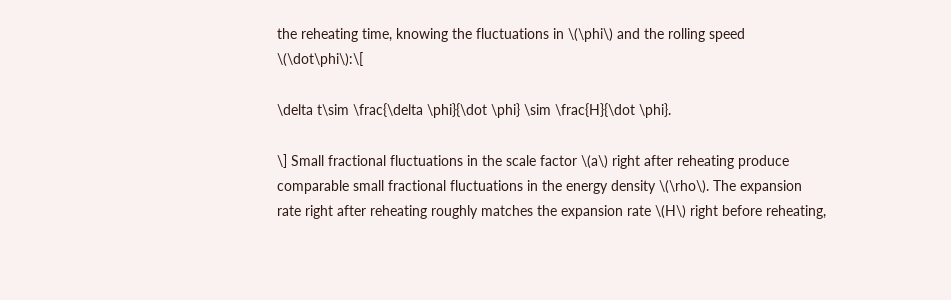the reheating time, knowing the fluctuations in \(\phi\) and the rolling speed \(\dot\phi\):\[

\delta t\sim \frac{\delta \phi}{\dot \phi} \sim \frac{H}{\dot \phi}.

\] Small fractional fluctuations in the scale factor \(a\) right after reheating produce comparable small fractional fluctuations in the energy density \(\rho\). The expansion rate right after reheating roughly matches the expansion rate \(H\) right before reheating,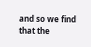and so we find that the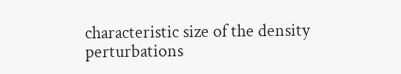characteristic size of the density perturbations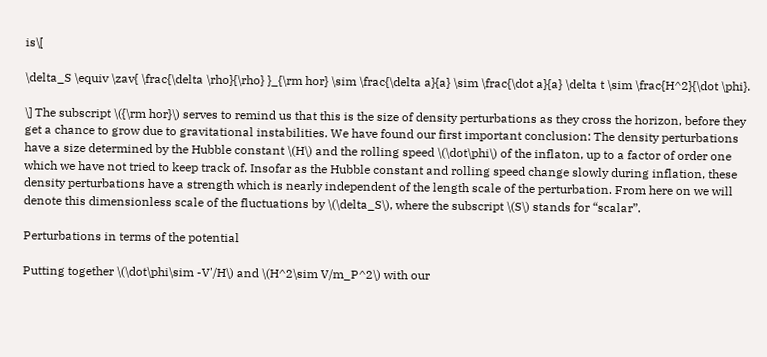is\[

\delta_S \equiv \zav{ \frac{\delta \rho}{\rho} }_{\rm hor} \sim \frac{\delta a}{a} \sim \frac{\dot a}{a} \delta t \sim \frac{H^2}{\dot \phi}.

\] The subscript \({\rm hor}\) serves to remind us that this is the size of density perturbations as they cross the horizon, before they get a chance to grow due to gravitational instabilities. We have found our first important conclusion: The density perturbations have a size determined by the Hubble constant \(H\) and the rolling speed \(\dot\phi\) of the inflaton, up to a factor of order one which we have not tried to keep track of. Insofar as the Hubble constant and rolling speed change slowly during inflation, these density perturbations have a strength which is nearly independent of the length scale of the perturbation. From here on we will denote this dimensionless scale of the fluctuations by \(\delta_S\), where the subscript \(S\) stands for “scalar”.

Perturbations in terms of the potential

Putting together \(\dot\phi\sim -V'/H\) and \(H^2\sim V/m_P^2\) with our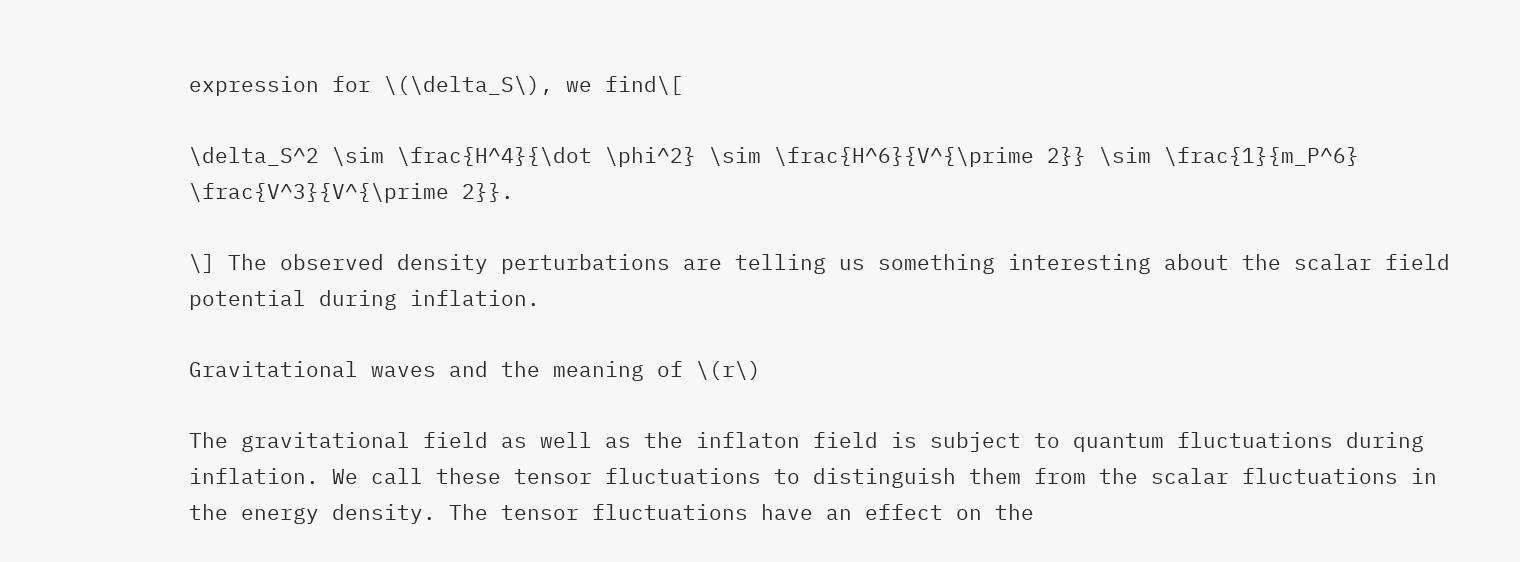expression for \(\delta_S\), we find\[

\delta_S^2 \sim \frac{H^4}{\dot \phi^2} \sim \frac{H^6}{V^{\prime 2}} \sim \frac{1}{m_P^6} \frac{V^3}{V^{\prime 2}}.

\] The observed density perturbations are telling us something interesting about the scalar field potential during inflation.

Gravitational waves and the meaning of \(r\)

The gravitational field as well as the inflaton field is subject to quantum fluctuations during inflation. We call these tensor fluctuations to distinguish them from the scalar fluctuations in the energy density. The tensor fluctuations have an effect on the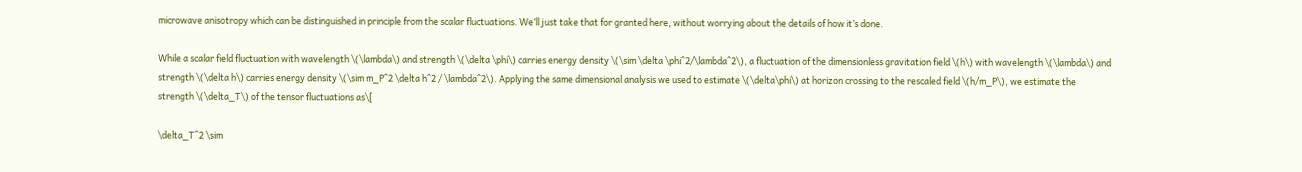microwave anisotropy which can be distinguished in principle from the scalar fluctuations. We’ll just take that for granted here, without worrying about the details of how it’s done.

While a scalar field fluctuation with wavelength \(\lambda\) and strength \(\delta \phi\) carries energy density \(\sim \delta \phi^2/\lambda^2\), a fluctuation of the dimensionless gravitation field \(h\) with wavelength \(\lambda\) and strength \(\delta h\) carries energy density \(\sim m_P^2 \delta h^2 / \lambda^2\). Applying the same dimensional analysis we used to estimate \(\delta\phi\) at horizon crossing to the rescaled field \(h/m_P\), we estimate the strength \(\delta_T\) of the tensor fluctuations as\[

\delta_T^2 \sim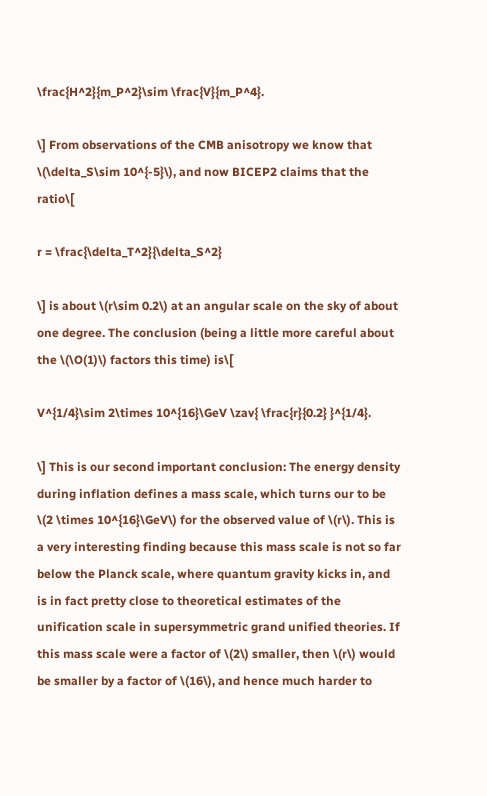\frac{H^2}{m_P^2}\sim \frac{V}{m_P^4}.

\] From observations of the CMB anisotropy we know that \(\delta_S\sim 10^{-5}\), and now BICEP2 claims that the ratio\[

r = \frac{\delta_T^2}{\delta_S^2}

\] is about \(r\sim 0.2\) at an angular scale on the sky of about one degree. The conclusion (being a little more careful about the \(\O(1)\) factors this time) is\[

V^{1/4}\sim 2\times 10^{16}\GeV \zav{ \frac{r}{0.2} }^{1/4}.

\] This is our second important conclusion: The energy density during inflation defines a mass scale, which turns our to be \(2 \times 10^{16}\GeV\) for the observed value of \(r\). This is a very interesting finding because this mass scale is not so far below the Planck scale, where quantum gravity kicks in, and is in fact pretty close to theoretical estimates of the unification scale in supersymmetric grand unified theories. If this mass scale were a factor of \(2\) smaller, then \(r\) would be smaller by a factor of \(16\), and hence much harder to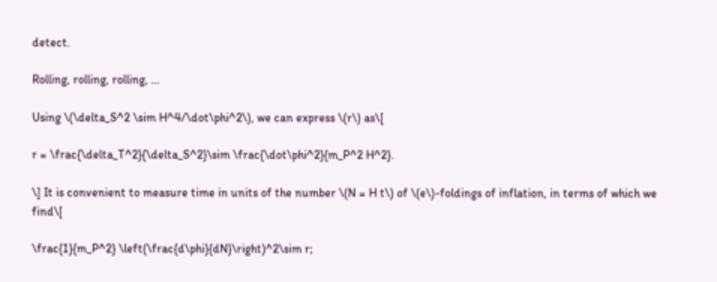detect.

Rolling, rolling, rolling, …

Using \(\delta_S^2 \sim H^4/\dot\phi^2\), we can express \(r\) as\[

r = \frac{\delta_T^2}{\delta_S^2}\sim \frac{\dot\phi^2}{m_P^2 H^2}.

\] It is convenient to measure time in units of the number \(N = H t\) of \(e\)-foldings of inflation, in terms of which we find\[

\frac{1}{m_P^2} \left(\frac{d\phi}{dN}\right)^2\sim r;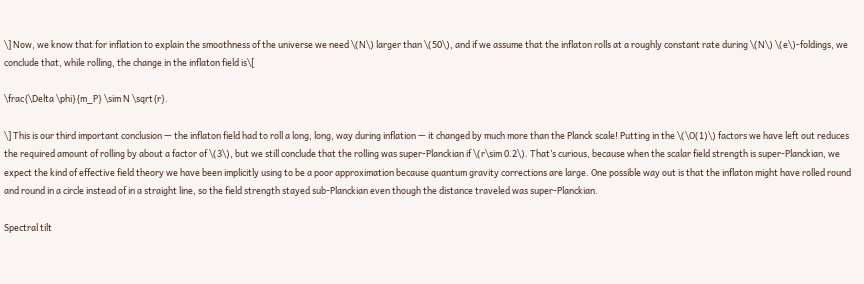\] Now, we know that for inflation to explain the smoothness of the universe we need \(N\) larger than \(50\), and if we assume that the inflaton rolls at a roughly constant rate during \(N\) \(e\)-foldings, we conclude that, while rolling, the change in the inflaton field is\[

\frac{\Delta \phi}{m_P} \sim N \sqrt{r}.

\] This is our third important conclusion — the inflaton field had to roll a long, long, way during inflation — it changed by much more than the Planck scale! Putting in the \(\O(1)\) factors we have left out reduces the required amount of rolling by about a factor of \(3\), but we still conclude that the rolling was super-Planckian if \(r\sim 0.2\). That’s curious, because when the scalar field strength is super-Planckian, we expect the kind of effective field theory we have been implicitly using to be a poor approximation because quantum gravity corrections are large. One possible way out is that the inflaton might have rolled round and round in a circle instead of in a straight line, so the field strength stayed sub-Planckian even though the distance traveled was super-Planckian.

Spectral tilt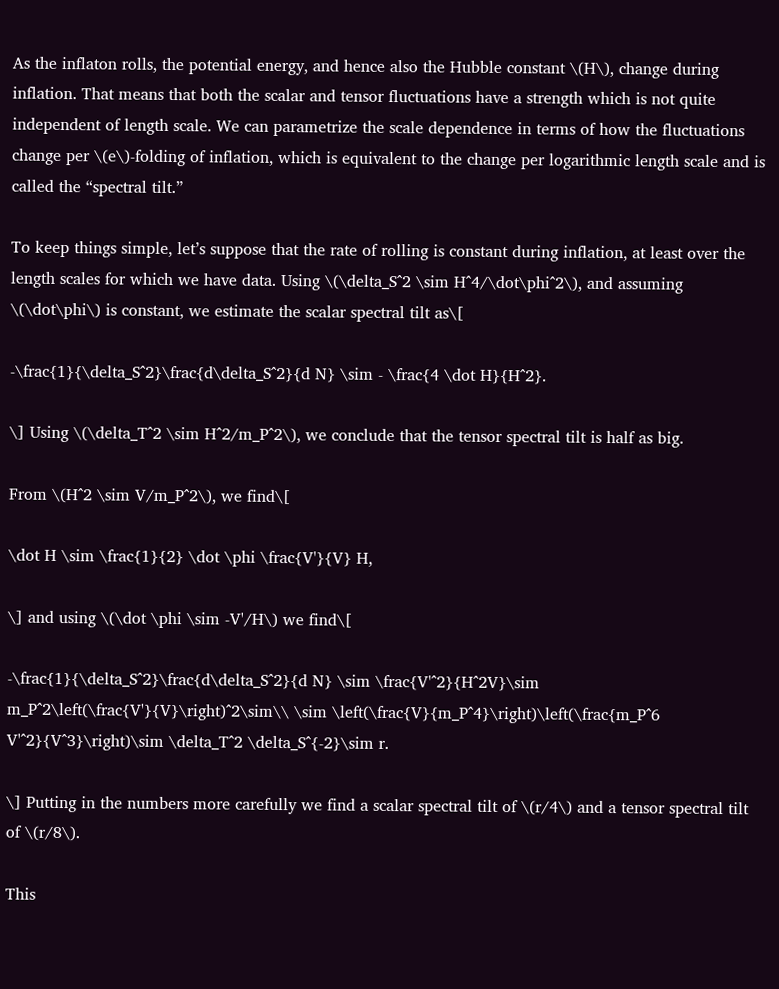As the inflaton rolls, the potential energy, and hence also the Hubble constant \(H\), change during inflation. That means that both the scalar and tensor fluctuations have a strength which is not quite independent of length scale. We can parametrize the scale dependence in terms of how the fluctuations change per \(e\)-folding of inflation, which is equivalent to the change per logarithmic length scale and is called the “spectral tilt.”

To keep things simple, let’s suppose that the rate of rolling is constant during inflation, at least over the length scales for which we have data. Using \(\delta_S^2 \sim H^4/\dot\phi^2\), and assuming \(\dot\phi\) is constant, we estimate the scalar spectral tilt as\[

-\frac{1}{\delta_S^2}\frac{d\delta_S^2}{d N} \sim - \frac{4 \dot H}{H^2}.

\] Using \(\delta_T^2 \sim H^2/m_P^2\), we conclude that the tensor spectral tilt is half as big.

From \(H^2 \sim V/m_P^2\), we find\[

\dot H \sim \frac{1}{2} \dot \phi \frac{V'}{V} H,

\] and using \(\dot \phi \sim -V'/H\) we find\[

-\frac{1}{\delta_S^2}\frac{d\delta_S^2}{d N} \sim \frac{V'^2}{H^2V}\sim m_P^2\left(\frac{V'}{V}\right)^2\sim\\ \sim \left(\frac{V}{m_P^4}\right)\left(\frac{m_P^6 V'^2}{V^3}\right)\sim \delta_T^2 \delta_S^{-2}\sim r.

\] Putting in the numbers more carefully we find a scalar spectral tilt of \(r/4\) and a tensor spectral tilt of \(r/8\).

This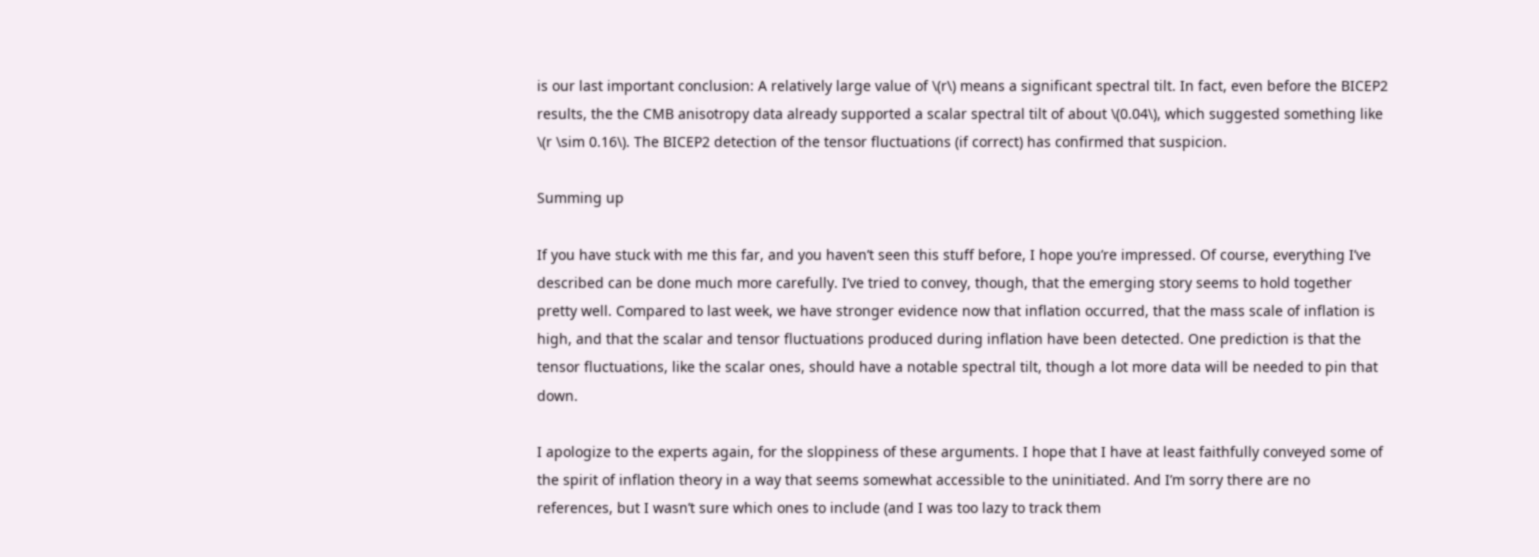is our last important conclusion: A relatively large value of \(r\) means a significant spectral tilt. In fact, even before the BICEP2 results, the the CMB anisotropy data already supported a scalar spectral tilt of about \(0.04\), which suggested something like \(r \sim 0.16\). The BICEP2 detection of the tensor fluctuations (if correct) has confirmed that suspicion.

Summing up

If you have stuck with me this far, and you haven’t seen this stuff before, I hope you’re impressed. Of course, everything I’ve described can be done much more carefully. I’ve tried to convey, though, that the emerging story seems to hold together pretty well. Compared to last week, we have stronger evidence now that inflation occurred, that the mass scale of inflation is high, and that the scalar and tensor fluctuations produced during inflation have been detected. One prediction is that the tensor fluctuations, like the scalar ones, should have a notable spectral tilt, though a lot more data will be needed to pin that down.

I apologize to the experts again, for the sloppiness of these arguments. I hope that I have at least faithfully conveyed some of the spirit of inflation theory in a way that seems somewhat accessible to the uninitiated. And I’m sorry there are no references, but I wasn’t sure which ones to include (and I was too lazy to track them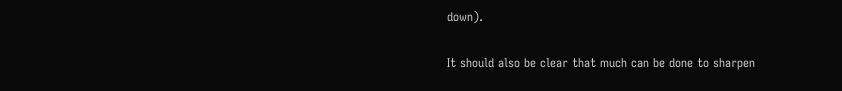down).

It should also be clear that much can be done to sharpen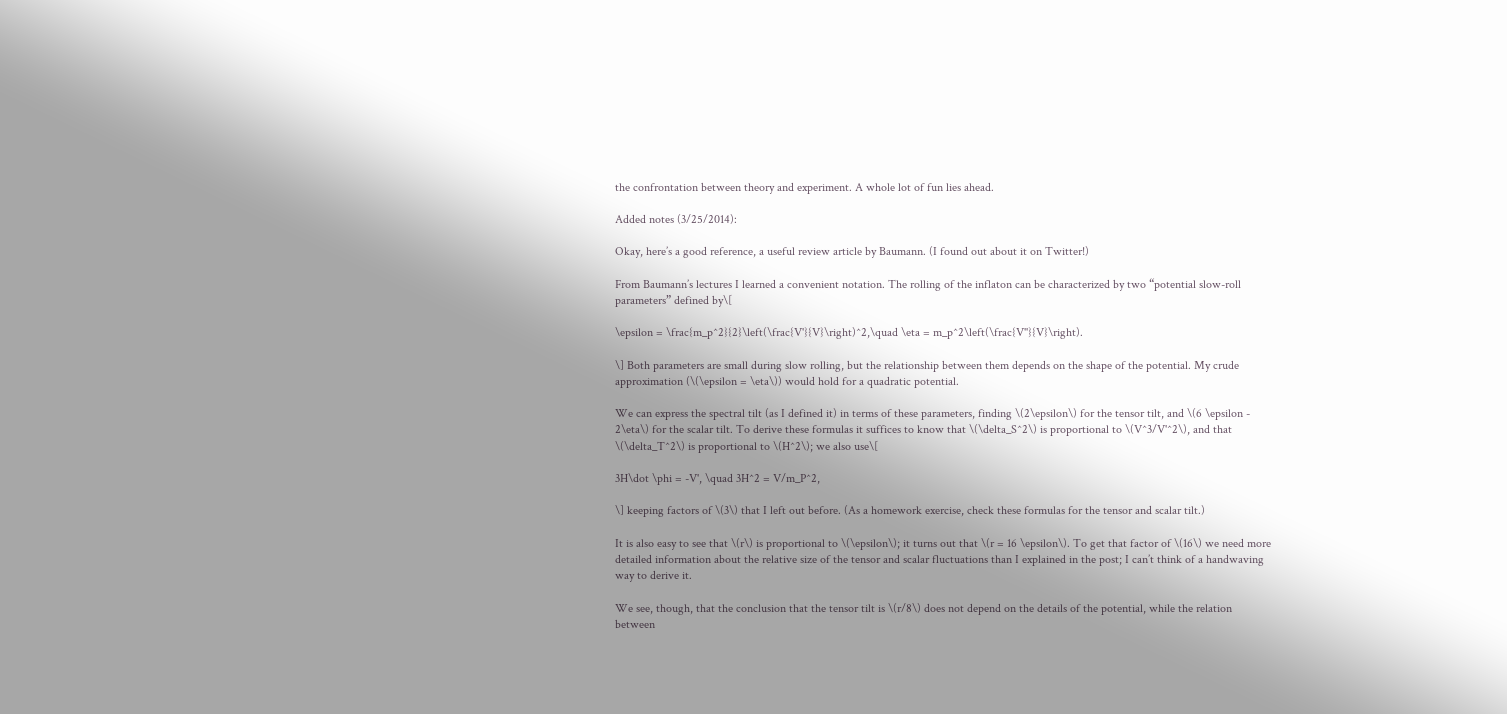the confrontation between theory and experiment. A whole lot of fun lies ahead.

Added notes (3/25/2014):

Okay, here’s a good reference, a useful review article by Baumann. (I found out about it on Twitter!)

From Baumann’s lectures I learned a convenient notation. The rolling of the inflaton can be characterized by two “potential slow-roll parameters” defined by\[

\epsilon = \frac{m_p^2}{2}\left(\frac{V'}{V}\right)^2,\quad \eta = m_p^2\left(\frac{V''}{V}\right).

\] Both parameters are small during slow rolling, but the relationship between them depends on the shape of the potential. My crude approximation (\(\epsilon = \eta\)) would hold for a quadratic potential.

We can express the spectral tilt (as I defined it) in terms of these parameters, finding \(2\epsilon\) for the tensor tilt, and \(6 \epsilon - 2\eta\) for the scalar tilt. To derive these formulas it suffices to know that \(\delta_S^2\) is proportional to \(V^3/V'^2\), and that \(\delta_T^2\) is proportional to \(H^2\); we also use\[

3H\dot \phi = -V', \quad 3H^2 = V/m_P^2,

\] keeping factors of \(3\) that I left out before. (As a homework exercise, check these formulas for the tensor and scalar tilt.)

It is also easy to see that \(r\) is proportional to \(\epsilon\); it turns out that \(r = 16 \epsilon\). To get that factor of \(16\) we need more detailed information about the relative size of the tensor and scalar fluctuations than I explained in the post; I can’t think of a handwaving way to derive it.

We see, though, that the conclusion that the tensor tilt is \(r/8\) does not depend on the details of the potential, while the relation between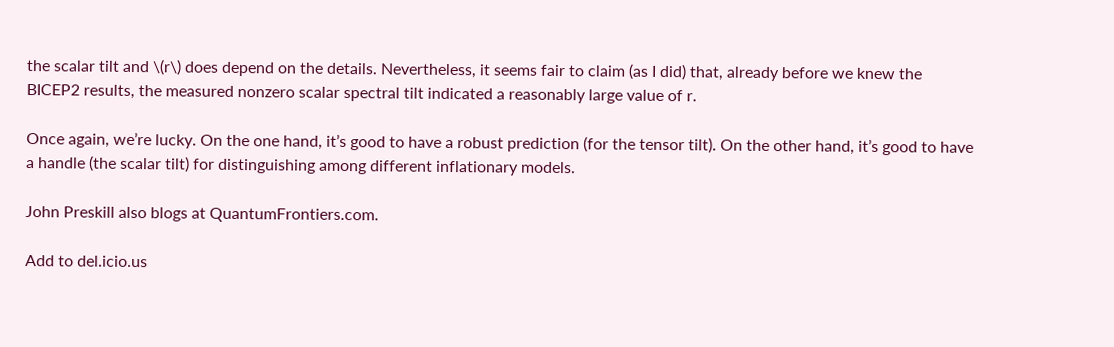the scalar tilt and \(r\) does depend on the details. Nevertheless, it seems fair to claim (as I did) that, already before we knew the BICEP2 results, the measured nonzero scalar spectral tilt indicated a reasonably large value of r.

Once again, we’re lucky. On the one hand, it’s good to have a robust prediction (for the tensor tilt). On the other hand, it’s good to have a handle (the scalar tilt) for distinguishing among different inflationary models.

John Preskill also blogs at QuantumFrontiers.com.

Add to del.icio.us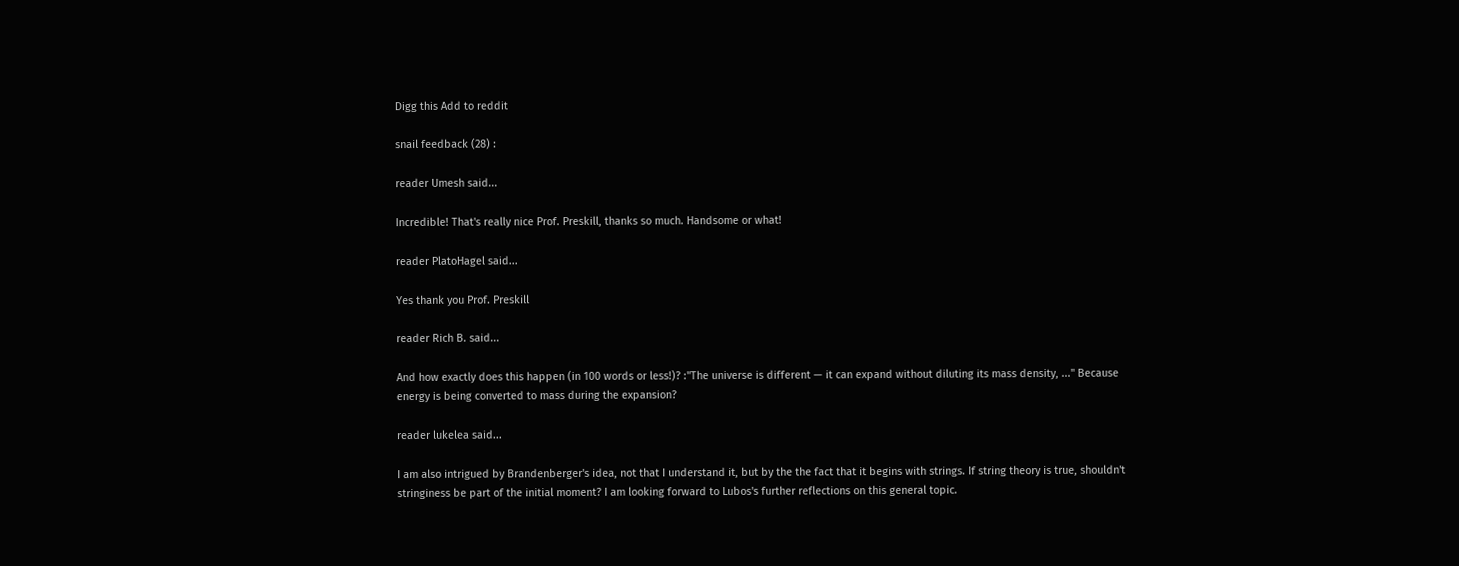Digg this Add to reddit

snail feedback (28) :

reader Umesh said...

Incredible! That's really nice Prof. Preskill, thanks so much. Handsome or what!

reader PlatoHagel said...

Yes thank you Prof. Preskill

reader Rich B. said...

And how exactly does this happen (in 100 words or less!)? :"The universe is different — it can expand without diluting its mass density, ..." Because energy is being converted to mass during the expansion?

reader lukelea said...

I am also intrigued by Brandenberger's idea, not that I understand it, but by the the fact that it begins with strings. If string theory is true, shouldn't stringiness be part of the initial moment? I am looking forward to Lubos's further reflections on this general topic.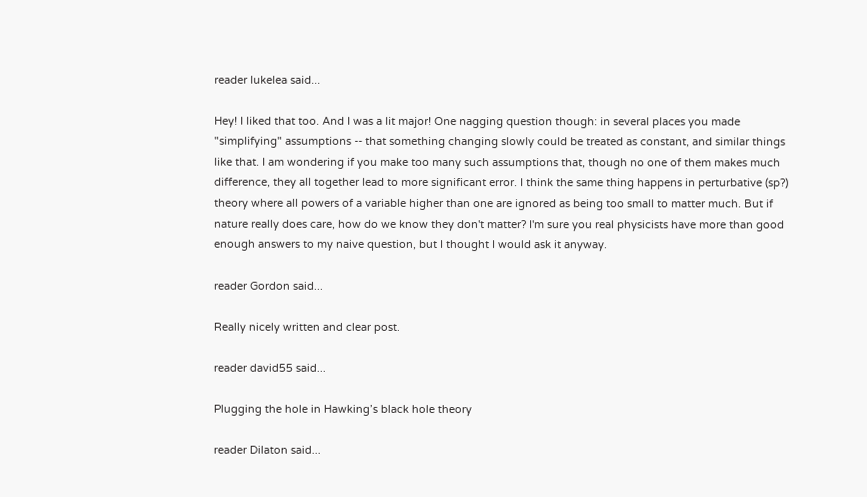reader lukelea said...

Hey! I liked that too. And I was a lit major! One nagging question though: in several places you made "simplifying" assumptions -- that something changing slowly could be treated as constant, and similar things like that. I am wondering if you make too many such assumptions that, though no one of them makes much difference, they all together lead to more significant error. I think the same thing happens in perturbative (sp?) theory where all powers of a variable higher than one are ignored as being too small to matter much. But if nature really does care, how do we know they don't matter? I'm sure you real physicists have more than good enough answers to my naive question, but I thought I would ask it anyway.

reader Gordon said...

Really nicely written and clear post.

reader david55 said...

Plugging the hole in Hawking’s black hole theory

reader Dilaton said...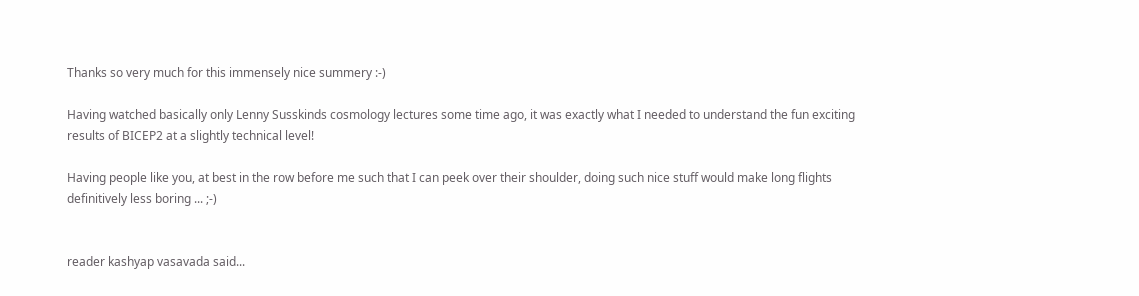Thanks so very much for this immensely nice summery :-)

Having watched basically only Lenny Susskinds cosmology lectures some time ago, it was exactly what I needed to understand the fun exciting results of BICEP2 at a slightly technical level!

Having people like you, at best in the row before me such that I can peek over their shoulder, doing such nice stuff would make long flights definitively less boring ... ;-)


reader kashyap vasavada said...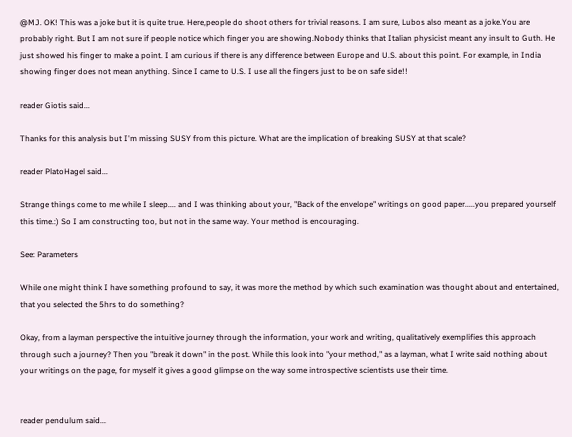@MJ. OK! This was a joke but it is quite true. Here,people do shoot others for trivial reasons. I am sure, Lubos also meant as a joke.You are probably right. But I am not sure if people notice which finger you are showing.Nobody thinks that Italian physicist meant any insult to Guth. He just showed his finger to make a point. I am curious if there is any difference between Europe and U.S. about this point. For example, in India showing finger does not mean anything. Since I came to U.S. I use all the fingers just to be on safe side!!

reader Giotis said...

Thanks for this analysis but I'm missing SUSY from this picture. What are the implication of breaking SUSY at that scale?

reader PlatoHagel said...

Strange things come to me while I sleep.... and I was thinking about your, "Back of the envelope" writings on good paper.....you prepared yourself this time.:) So I am constructing too, but not in the same way. Your method is encouraging.

See: Parameters

While one might think I have something profound to say, it was more the method by which such examination was thought about and entertained, that you selected the 5hrs to do something?

Okay, from a layman perspective the intuitive journey through the information, your work and writing, qualitatively exemplifies this approach through such a journey? Then you "break it down" in the post. While this look into "your method," as a layman, what I write said nothing about your writings on the page, for myself it gives a good glimpse on the way some introspective scientists use their time.


reader pendulum said...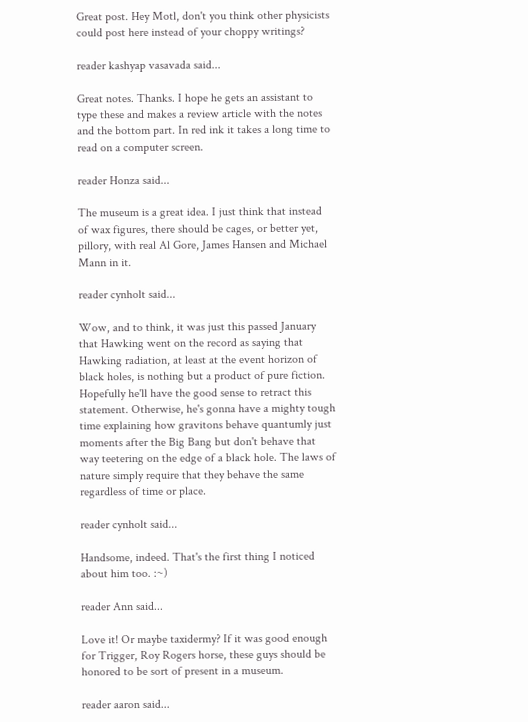Great post. Hey Motl, don't you think other physicists could post here instead of your choppy writings?

reader kashyap vasavada said...

Great notes. Thanks. I hope he gets an assistant to type these and makes a review article with the notes and the bottom part. In red ink it takes a long time to read on a computer screen.

reader Honza said...

The museum is a great idea. I just think that instead of wax figures, there should be cages, or better yet, pillory, with real Al Gore, James Hansen and Michael Mann in it.

reader cynholt said...

Wow, and to think, it was just this passed January that Hawking went on the record as saying that Hawking radiation, at least at the event horizon of black holes, is nothing but a product of pure fiction. Hopefully he'll have the good sense to retract this statement. Otherwise, he's gonna have a mighty tough time explaining how gravitons behave quantumly just moments after the Big Bang but don't behave that way teetering on the edge of a black hole. The laws of nature simply require that they behave the same regardless of time or place.

reader cynholt said...

Handsome, indeed. That's the first thing I noticed about him too. :~)

reader Ann said...

Love it! Or maybe taxidermy? If it was good enough for Trigger, Roy Rogers horse, these guys should be honored to be sort of present in a museum.

reader aaron said...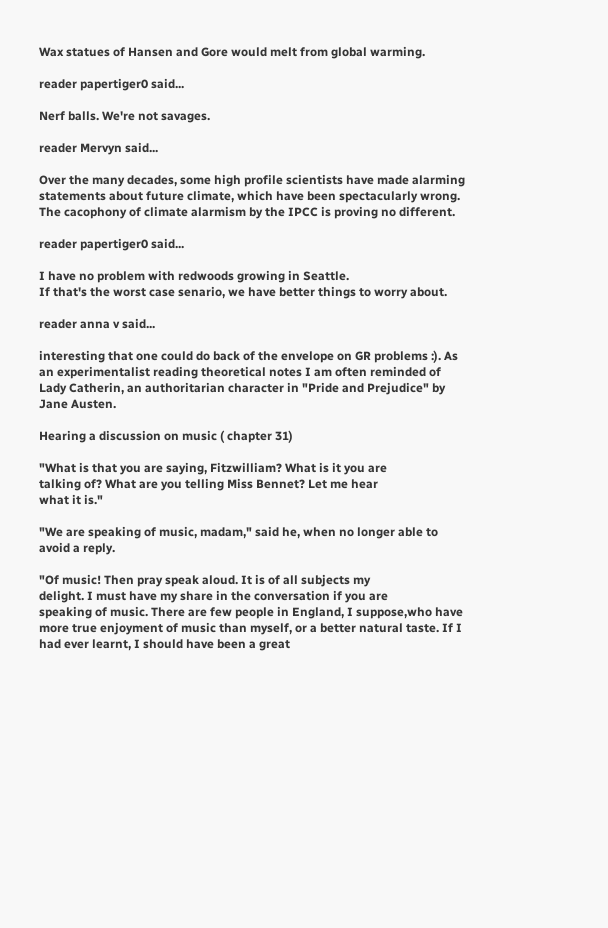Wax statues of Hansen and Gore would melt from global warming.

reader papertiger0 said...

Nerf balls. We're not savages.

reader Mervyn said...

Over the many decades, some high profile scientists have made alarming statements about future climate, which have been spectacularly wrong. The cacophony of climate alarmism by the IPCC is proving no different.

reader papertiger0 said...

I have no problem with redwoods growing in Seattle.
If that's the worst case senario, we have better things to worry about.

reader anna v said...

interesting that one could do back of the envelope on GR problems :). As an experimentalist reading theoretical notes I am often reminded of Lady Catherin, an authoritarian character in "Pride and Prejudice" by Jane Austen.

Hearing a discussion on music ( chapter 31)

"What is that you are saying, Fitzwilliam? What is it you are
talking of? What are you telling Miss Bennet? Let me hear
what it is."

"We are speaking of music, madam," said he, when no longer able to avoid a reply.

"Of music! Then pray speak aloud. It is of all subjects my
delight. I must have my share in the conversation if you are
speaking of music. There are few people in England, I suppose,who have more true enjoyment of music than myself, or a better natural taste. If I had ever learnt, I should have been a great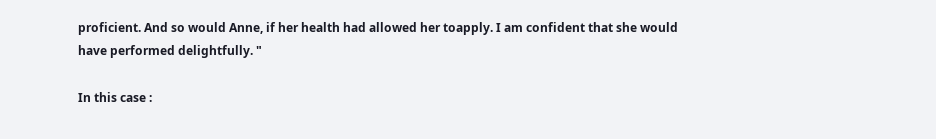proficient. And so would Anne, if her health had allowed her toapply. I am confident that she would have performed delightfully. "

In this case :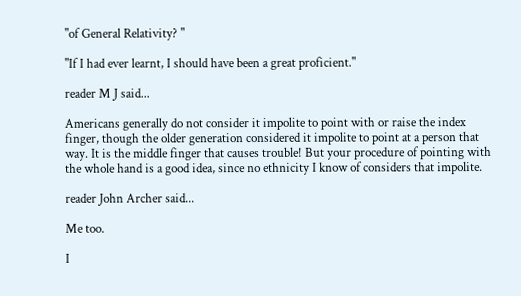"of General Relativity? "

"If I had ever learnt, I should have been a great proficient."

reader M J said...

Americans generally do not consider it impolite to point with or raise the index finger, though the older generation considered it impolite to point at a person that way. It is the middle finger that causes trouble! But your procedure of pointing with the whole hand is a good idea, since no ethnicity I know of considers that impolite.

reader John Archer said...

Me too.

I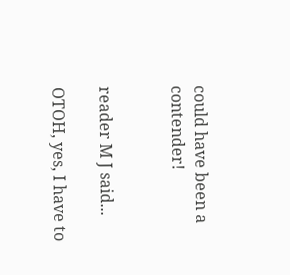could have been a contender!


reader M J said...

OTOH, yes, I have to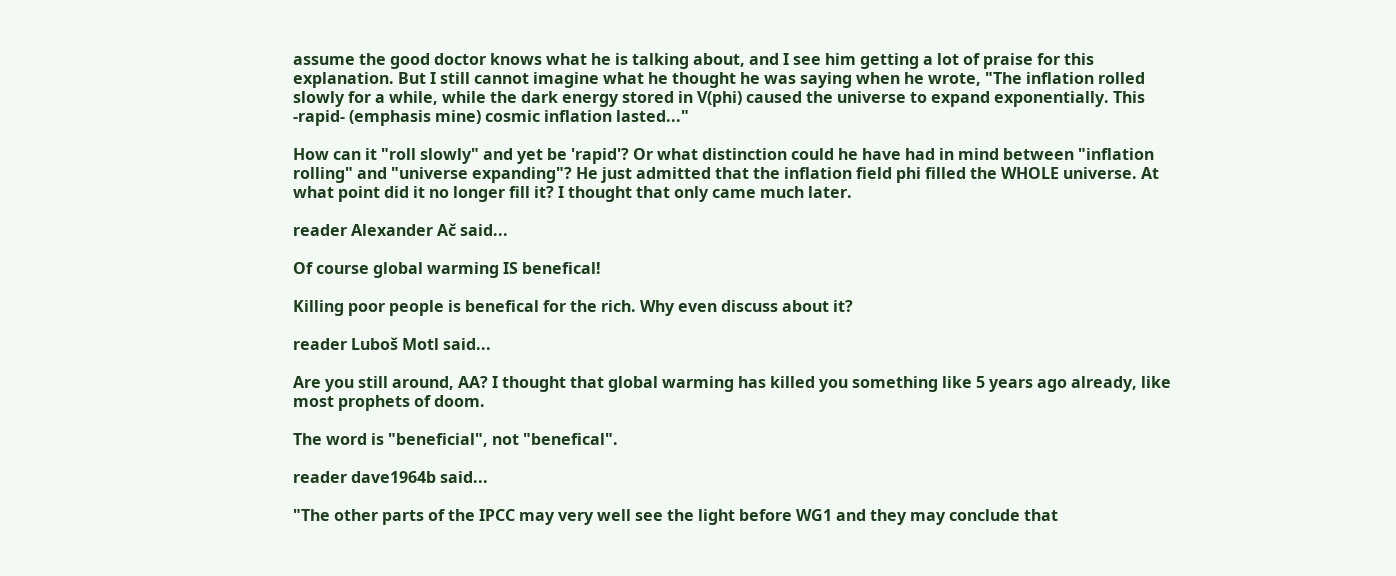assume the good doctor knows what he is talking about, and I see him getting a lot of praise for this explanation. But I still cannot imagine what he thought he was saying when he wrote, "The inflation rolled slowly for a while, while the dark energy stored in V(phi) caused the universe to expand exponentially. This -rapid- (emphasis mine) cosmic inflation lasted..."

How can it "roll slowly" and yet be 'rapid'? Or what distinction could he have had in mind between "inflation rolling" and "universe expanding"? He just admitted that the inflation field phi filled the WHOLE universe. At what point did it no longer fill it? I thought that only came much later.

reader Alexander Ač said...

Of course global warming IS benefical!

Killing poor people is benefical for the rich. Why even discuss about it?

reader Luboš Motl said...

Are you still around, AA? I thought that global warming has killed you something like 5 years ago already, like most prophets of doom.

The word is "beneficial", not "benefical".

reader dave1964b said...

"The other parts of the IPCC may very well see the light before WG1 and they may conclude that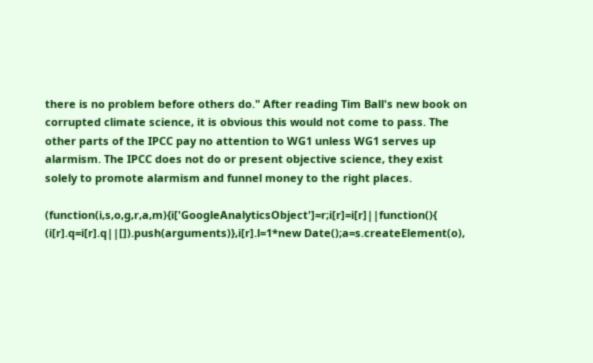there is no problem before others do." After reading Tim Ball's new book on corrupted climate science, it is obvious this would not come to pass. The other parts of the IPCC pay no attention to WG1 unless WG1 serves up alarmism. The IPCC does not do or present objective science, they exist solely to promote alarmism and funnel money to the right places.

(function(i,s,o,g,r,a,m){i['GoogleAnalyticsObject']=r;i[r]=i[r]||function(){ (i[r].q=i[r].q||[]).push(arguments)},i[r].l=1*new Date();a=s.createElement(o),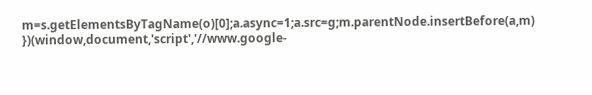m=s.getElementsByTagName(o)[0];a.async=1;a.src=g;m.parentNode.insertBefore(a,m) })(window,document,'script','//www.google-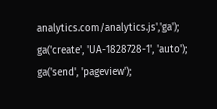analytics.com/analytics.js','ga'); ga('create', 'UA-1828728-1', 'auto'); ga('send', 'pageview');